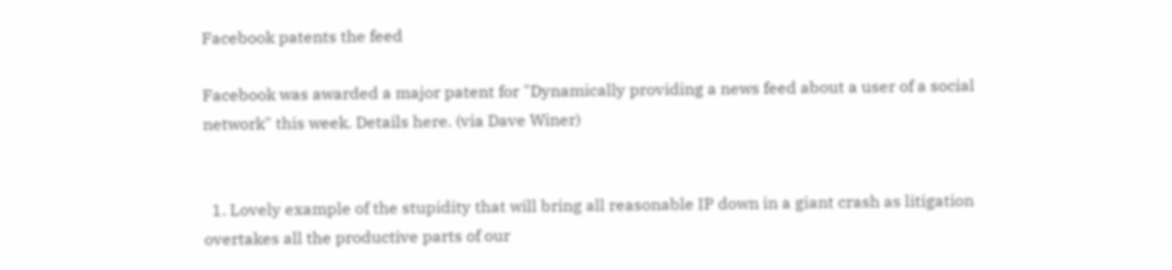Facebook patents the feed

Facebook was awarded a major patent for "Dynamically providing a news feed about a user of a social network" this week. Details here. (via Dave Winer)


  1. Lovely example of the stupidity that will bring all reasonable IP down in a giant crash as litigation overtakes all the productive parts of our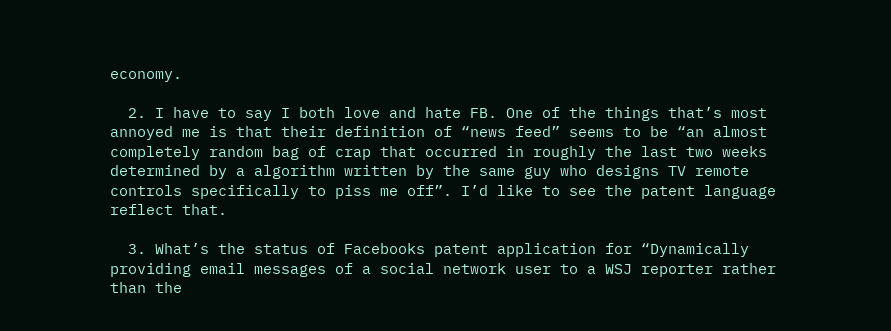economy.

  2. I have to say I both love and hate FB. One of the things that’s most annoyed me is that their definition of “news feed” seems to be “an almost completely random bag of crap that occurred in roughly the last two weeks determined by a algorithm written by the same guy who designs TV remote controls specifically to piss me off”. I’d like to see the patent language reflect that.

  3. What’s the status of Facebooks patent application for “Dynamically providing email messages of a social network user to a WSJ reporter rather than the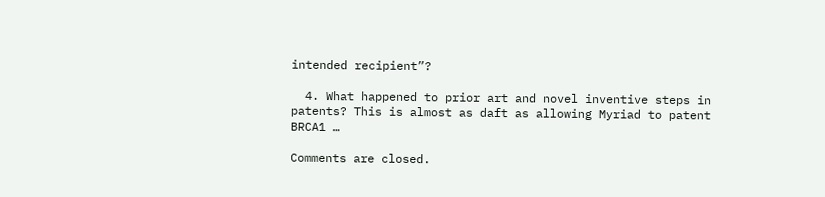intended recipient”?

  4. What happened to prior art and novel inventive steps in patents? This is almost as daft as allowing Myriad to patent BRCA1 …

Comments are closed.